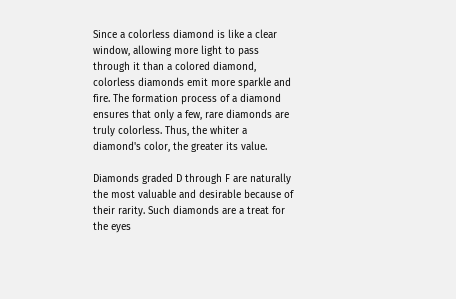Since a colorless diamond is like a clear window, allowing more light to pass through it than a colored diamond, colorless diamonds emit more sparkle and fire. The formation process of a diamond ensures that only a few, rare diamonds are truly colorless. Thus, the whiter a diamond's color, the greater its value.

Diamonds graded D through F are naturally the most valuable and desirable because of their rarity. Such diamonds are a treat for the eyes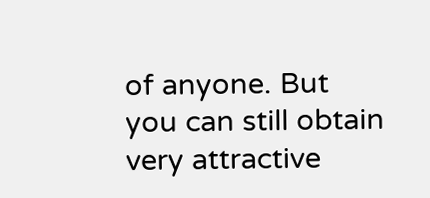of anyone. But you can still obtain very attractive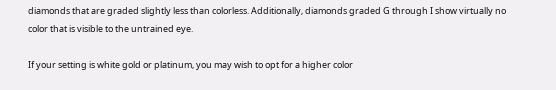diamonds that are graded slightly less than colorless. Additionally, diamonds graded G through I show virtually no color that is visible to the untrained eye.

If your setting is white gold or platinum, you may wish to opt for a higher color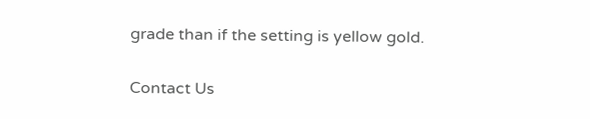grade than if the setting is yellow gold.

Contact Us